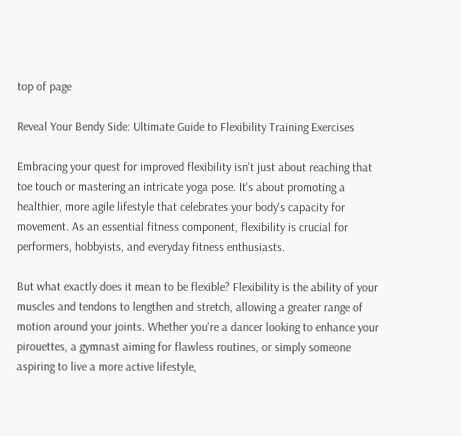top of page

Reveal Your Bendy Side: Ultimate Guide to Flexibility Training Exercises

Embracing your quest for improved flexibility isn't just about reaching that toe touch or mastering an intricate yoga pose. It's about promoting a healthier, more agile lifestyle that celebrates your body's capacity for movement. As an essential fitness component, flexibility is crucial for performers, hobbyists, and everyday fitness enthusiasts.

But what exactly does it mean to be flexible? Flexibility is the ability of your muscles and tendons to lengthen and stretch, allowing a greater range of motion around your joints. Whether you're a dancer looking to enhance your pirouettes, a gymnast aiming for flawless routines, or simply someone aspiring to live a more active lifestyle,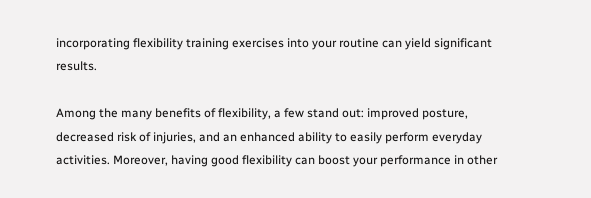incorporating flexibility training exercises into your routine can yield significant results.

Among the many benefits of flexibility, a few stand out: improved posture, decreased risk of injuries, and an enhanced ability to easily perform everyday activities. Moreover, having good flexibility can boost your performance in other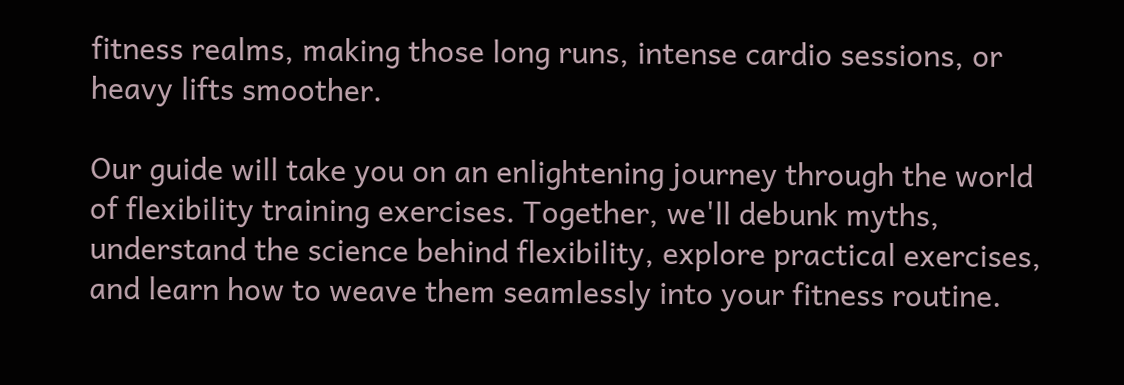fitness realms, making those long runs, intense cardio sessions, or heavy lifts smoother.

Our guide will take you on an enlightening journey through the world of flexibility training exercises. Together, we'll debunk myths, understand the science behind flexibility, explore practical exercises, and learn how to weave them seamlessly into your fitness routine.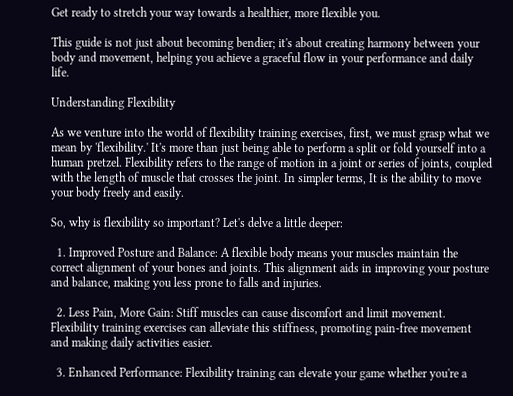Get ready to stretch your way towards a healthier, more flexible you.

This guide is not just about becoming bendier; it's about creating harmony between your body and movement, helping you achieve a graceful flow in your performance and daily life.

Understanding Flexibility

As we venture into the world of flexibility training exercises, first, we must grasp what we mean by 'flexibility.' It's more than just being able to perform a split or fold yourself into a human pretzel. Flexibility refers to the range of motion in a joint or series of joints, coupled with the length of muscle that crosses the joint. In simpler terms, It is the ability to move your body freely and easily.

So, why is flexibility so important? Let's delve a little deeper:

  1. Improved Posture and Balance: A flexible body means your muscles maintain the correct alignment of your bones and joints. This alignment aids in improving your posture and balance, making you less prone to falls and injuries.

  2. Less Pain, More Gain: Stiff muscles can cause discomfort and limit movement. Flexibility training exercises can alleviate this stiffness, promoting pain-free movement and making daily activities easier.

  3. Enhanced Performance: Flexibility training can elevate your game whether you're a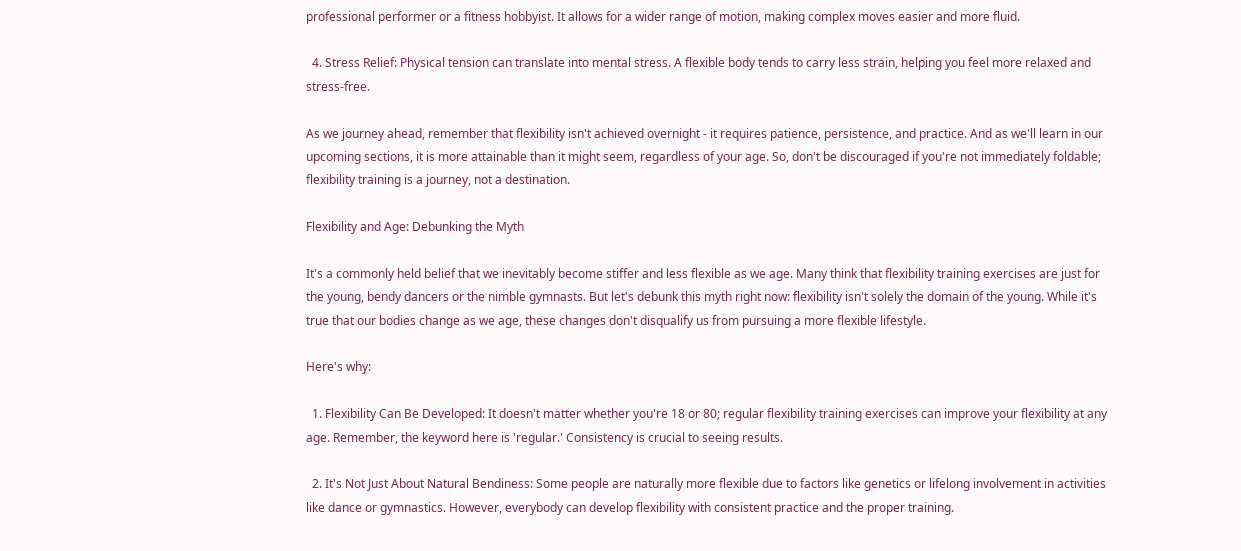professional performer or a fitness hobbyist. It allows for a wider range of motion, making complex moves easier and more fluid.

  4. Stress Relief: Physical tension can translate into mental stress. A flexible body tends to carry less strain, helping you feel more relaxed and stress-free.

As we journey ahead, remember that flexibility isn't achieved overnight - it requires patience, persistence, and practice. And as we'll learn in our upcoming sections, it is more attainable than it might seem, regardless of your age. So, don't be discouraged if you're not immediately foldable; flexibility training is a journey, not a destination.

Flexibility and Age: Debunking the Myth

It's a commonly held belief that we inevitably become stiffer and less flexible as we age. Many think that flexibility training exercises are just for the young, bendy dancers or the nimble gymnasts. But let's debunk this myth right now: flexibility isn't solely the domain of the young. While it's true that our bodies change as we age, these changes don't disqualify us from pursuing a more flexible lifestyle.

Here's why:

  1. Flexibility Can Be Developed: It doesn't matter whether you're 18 or 80; regular flexibility training exercises can improve your flexibility at any age. Remember, the keyword here is 'regular.' Consistency is crucial to seeing results.

  2. It's Not Just About Natural Bendiness: Some people are naturally more flexible due to factors like genetics or lifelong involvement in activities like dance or gymnastics. However, everybody can develop flexibility with consistent practice and the proper training.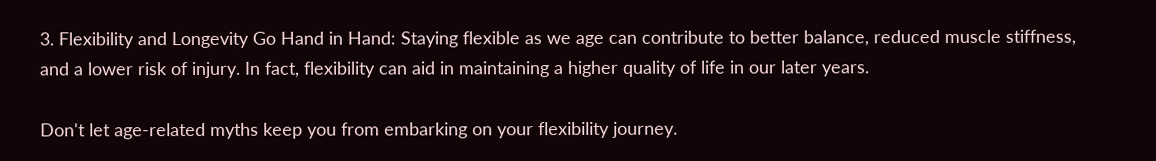3. Flexibility and Longevity Go Hand in Hand: Staying flexible as we age can contribute to better balance, reduced muscle stiffness, and a lower risk of injury. In fact, flexibility can aid in maintaining a higher quality of life in our later years.

Don't let age-related myths keep you from embarking on your flexibility journey.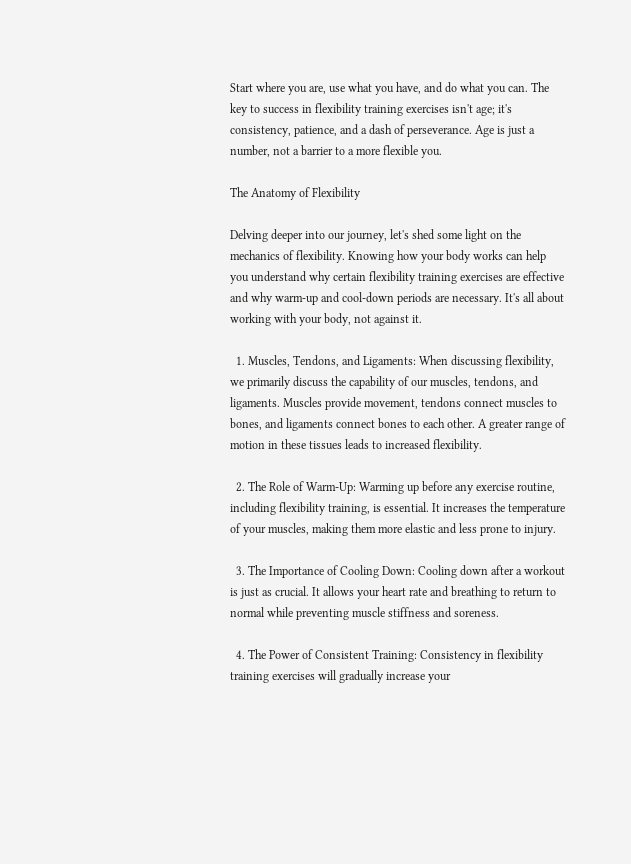Start where you are, use what you have, and do what you can. The key to success in flexibility training exercises isn't age; it's consistency, patience, and a dash of perseverance. Age is just a number, not a barrier to a more flexible you.

The Anatomy of Flexibility

Delving deeper into our journey, let's shed some light on the mechanics of flexibility. Knowing how your body works can help you understand why certain flexibility training exercises are effective and why warm-up and cool-down periods are necessary. It's all about working with your body, not against it.

  1. Muscles, Tendons, and Ligaments: When discussing flexibility, we primarily discuss the capability of our muscles, tendons, and ligaments. Muscles provide movement, tendons connect muscles to bones, and ligaments connect bones to each other. A greater range of motion in these tissues leads to increased flexibility.

  2. The Role of Warm-Up: Warming up before any exercise routine, including flexibility training, is essential. It increases the temperature of your muscles, making them more elastic and less prone to injury.

  3. The Importance of Cooling Down: Cooling down after a workout is just as crucial. It allows your heart rate and breathing to return to normal while preventing muscle stiffness and soreness.

  4. The Power of Consistent Training: Consistency in flexibility training exercises will gradually increase your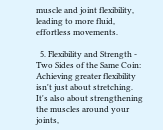muscle and joint flexibility, leading to more fluid, effortless movements.

  5. Flexibility and Strength - Two Sides of the Same Coin: Achieving greater flexibility isn't just about stretching. It's also about strengthening the muscles around your joints,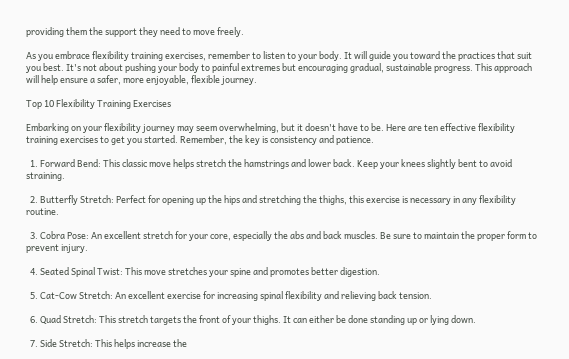providing them the support they need to move freely.

As you embrace flexibility training exercises, remember to listen to your body. It will guide you toward the practices that suit you best. It's not about pushing your body to painful extremes but encouraging gradual, sustainable progress. This approach will help ensure a safer, more enjoyable, flexible journey.

Top 10 Flexibility Training Exercises

Embarking on your flexibility journey may seem overwhelming, but it doesn't have to be. Here are ten effective flexibility training exercises to get you started. Remember, the key is consistency and patience.

  1. Forward Bend: This classic move helps stretch the hamstrings and lower back. Keep your knees slightly bent to avoid straining.

  2. Butterfly Stretch: Perfect for opening up the hips and stretching the thighs, this exercise is necessary in any flexibility routine.

  3. Cobra Pose: An excellent stretch for your core, especially the abs and back muscles. Be sure to maintain the proper form to prevent injury.

  4. Seated Spinal Twist: This move stretches your spine and promotes better digestion.

  5. Cat-Cow Stretch: An excellent exercise for increasing spinal flexibility and relieving back tension.

  6. Quad Stretch: This stretch targets the front of your thighs. It can either be done standing up or lying down.

  7. Side Stretch: This helps increase the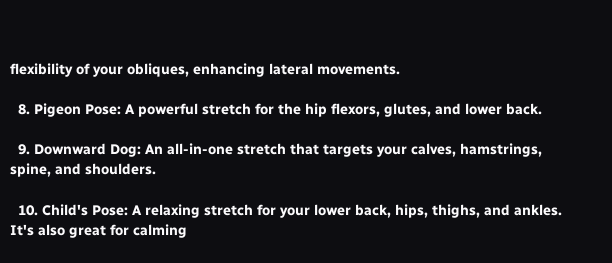flexibility of your obliques, enhancing lateral movements.

  8. Pigeon Pose: A powerful stretch for the hip flexors, glutes, and lower back.

  9. Downward Dog: An all-in-one stretch that targets your calves, hamstrings, spine, and shoulders.

  10. Child's Pose: A relaxing stretch for your lower back, hips, thighs, and ankles. It's also great for calming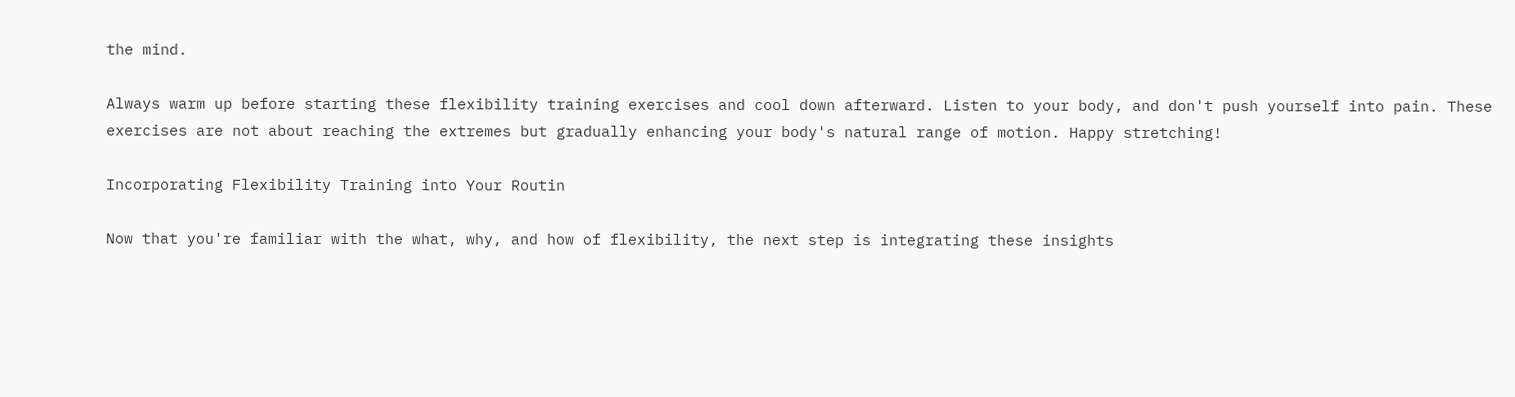the mind.

Always warm up before starting these flexibility training exercises and cool down afterward. Listen to your body, and don't push yourself into pain. These exercises are not about reaching the extremes but gradually enhancing your body's natural range of motion. Happy stretching!

Incorporating Flexibility Training into Your Routin

Now that you're familiar with the what, why, and how of flexibility, the next step is integrating these insights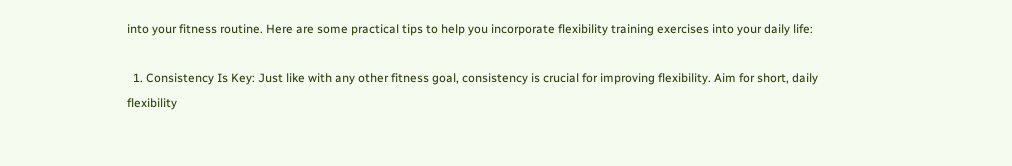into your fitness routine. Here are some practical tips to help you incorporate flexibility training exercises into your daily life:

  1. Consistency Is Key: Just like with any other fitness goal, consistency is crucial for improving flexibility. Aim for short, daily flexibility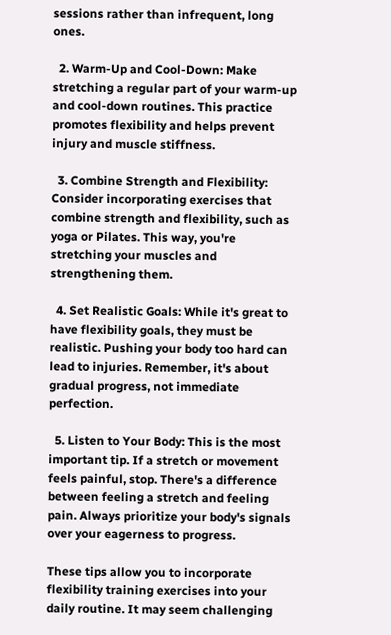sessions rather than infrequent, long ones.

  2. Warm-Up and Cool-Down: Make stretching a regular part of your warm-up and cool-down routines. This practice promotes flexibility and helps prevent injury and muscle stiffness.

  3. Combine Strength and Flexibility: Consider incorporating exercises that combine strength and flexibility, such as yoga or Pilates. This way, you're stretching your muscles and strengthening them.

  4. Set Realistic Goals: While it's great to have flexibility goals, they must be realistic. Pushing your body too hard can lead to injuries. Remember, it's about gradual progress, not immediate perfection.

  5. Listen to Your Body: This is the most important tip. If a stretch or movement feels painful, stop. There's a difference between feeling a stretch and feeling pain. Always prioritize your body's signals over your eagerness to progress.

These tips allow you to incorporate flexibility training exercises into your daily routine. It may seem challenging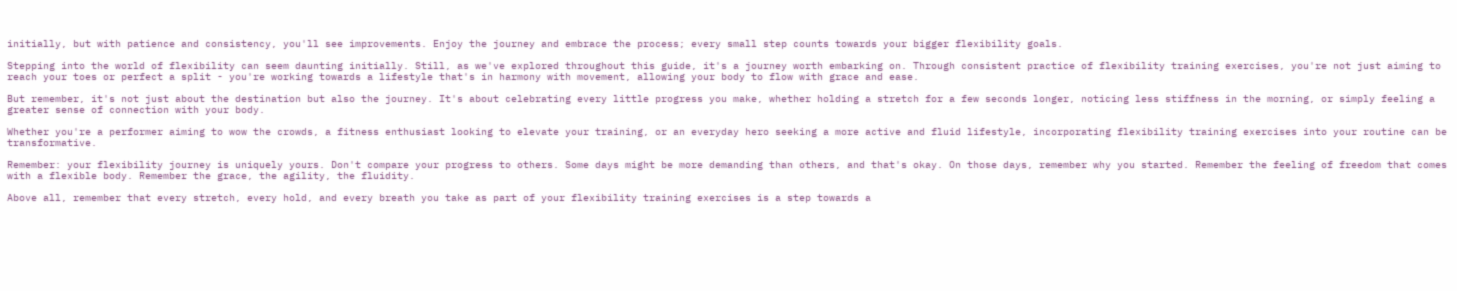initially, but with patience and consistency, you'll see improvements. Enjoy the journey and embrace the process; every small step counts towards your bigger flexibility goals.

Stepping into the world of flexibility can seem daunting initially. Still, as we've explored throughout this guide, it's a journey worth embarking on. Through consistent practice of flexibility training exercises, you're not just aiming to reach your toes or perfect a split - you're working towards a lifestyle that's in harmony with movement, allowing your body to flow with grace and ease.

But remember, it's not just about the destination but also the journey. It's about celebrating every little progress you make, whether holding a stretch for a few seconds longer, noticing less stiffness in the morning, or simply feeling a greater sense of connection with your body.

Whether you're a performer aiming to wow the crowds, a fitness enthusiast looking to elevate your training, or an everyday hero seeking a more active and fluid lifestyle, incorporating flexibility training exercises into your routine can be transformative.

Remember: your flexibility journey is uniquely yours. Don't compare your progress to others. Some days might be more demanding than others, and that's okay. On those days, remember why you started. Remember the feeling of freedom that comes with a flexible body. Remember the grace, the agility, the fluidity.

Above all, remember that every stretch, every hold, and every breath you take as part of your flexibility training exercises is a step towards a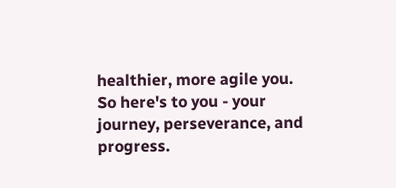healthier, more agile you. So here's to you - your journey, perseverance, and progress.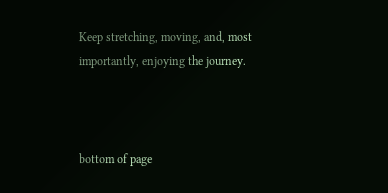Keep stretching, moving, and, most importantly, enjoying the journey.



bottom of page